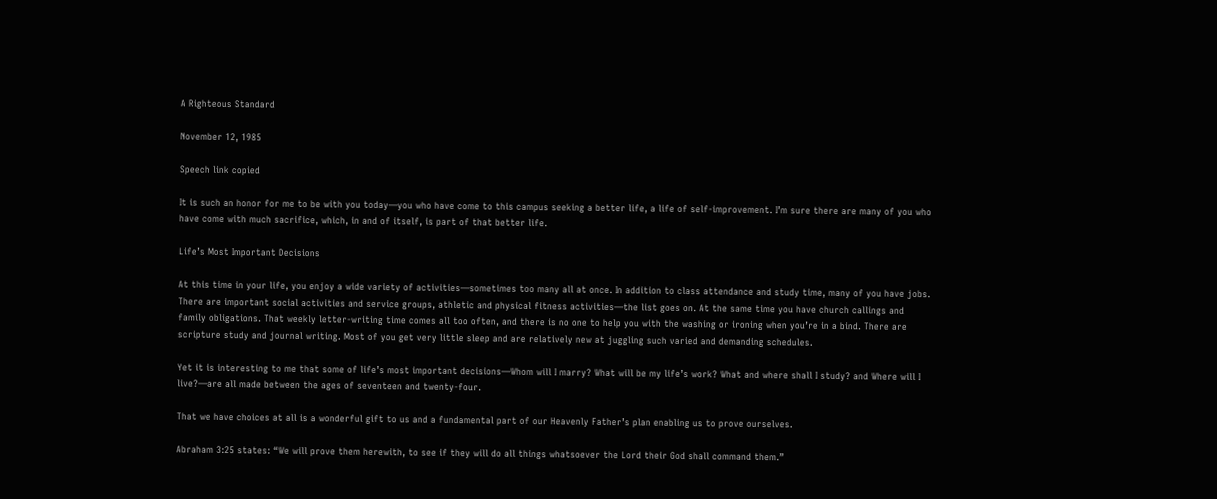A Righteous Standard

November 12, 1985

Speech link copied

It is such an honor for me to be with you today—you who have come to this campus seeking a better life, a life of self-improvement. I’m sure there are many of you who have come with much sacrifice, which, in and of itself, is part of that better life.

Life’s Most Important Decisions

At this time in your life, you enjoy a wide variety of activities—sometimes too many all at once. In addition to class attendance and study time, many of you have jobs. There are important social activities and service groups, athletic and physical fitness activities—the list goes on. At the same time you have church callings and family obligations. That weekly letter-writing time comes all too often, and there is no one to help you with the washing or ironing when you’re in a bind. There are scripture study and journal writing. Most of you get very little sleep and are relatively new at juggling such varied and demanding schedules.

Yet it is interesting to me that some of life’s most important decisions—Whom will I marry? What will be my life’s work? What and where shall I study? and Where will I live?—are all made between the ages of seventeen and twenty-four.

That we have choices at all is a wonderful gift to us and a fundamental part of our Heavenly Father’s plan enabling us to prove ourselves.

Abraham 3:25 states: “We will prove them herewith, to see if they will do all things whatsoever the Lord their God shall command them.”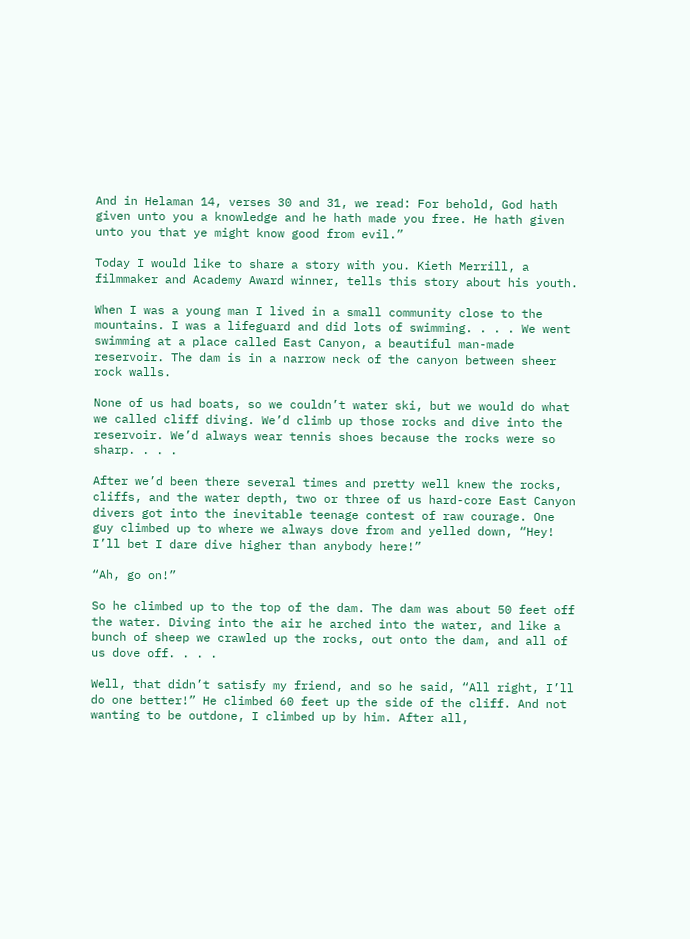And in Helaman 14, verses 30 and 31, we read: For behold, God hath given unto you a knowledge and he hath made you free. He hath given unto you that ye might know good from evil.”

Today I would like to share a story with you. Kieth Merrill, a filmmaker and Academy Award winner, tells this story about his youth.

When I was a young man I lived in a small community close to the mountains. I was a lifeguard and did lots of swimming. . . . We went swimming at a place called East Canyon, a beautiful man-made reservoir. The dam is in a narrow neck of the canyon between sheer rock walls.

None of us had boats, so we couldn’t water ski, but we would do what we called cliff diving. We’d climb up those rocks and dive into the reservoir. We’d always wear tennis shoes because the rocks were so sharp. . . .

After we’d been there several times and pretty well knew the rocks, cliffs, and the water depth, two or three of us hard-core East Canyon divers got into the inevitable teenage contest of raw courage. One guy climbed up to where we always dove from and yelled down, “Hey! I’ll bet I dare dive higher than anybody here!”

“Ah, go on!”

So he climbed up to the top of the dam. The dam was about 50 feet off the water. Diving into the air he arched into the water, and like a bunch of sheep we crawled up the rocks, out onto the dam, and all of us dove off. . . .

Well, that didn’t satisfy my friend, and so he said, “All right, I’ll do one better!” He climbed 60 feet up the side of the cliff. And not wanting to be outdone, I climbed up by him. After all,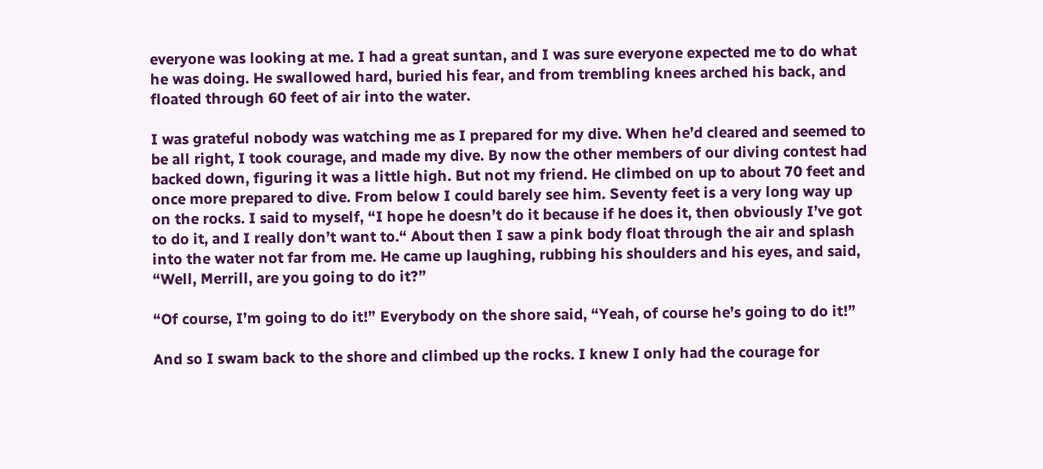everyone was looking at me. I had a great suntan, and I was sure everyone expected me to do what he was doing. He swallowed hard, buried his fear, and from trembling knees arched his back, and floated through 60 feet of air into the water.

I was grateful nobody was watching me as I prepared for my dive. When he’d cleared and seemed to be all right, I took courage, and made my dive. By now the other members of our diving contest had backed down, figuring it was a little high. But not my friend. He climbed on up to about 70 feet and once more prepared to dive. From below I could barely see him. Seventy feet is a very long way up on the rocks. I said to myself, “I hope he doesn’t do it because if he does it, then obviously I’ve got to do it, and I really don’t want to.“ About then I saw a pink body float through the air and splash into the water not far from me. He came up laughing, rubbing his shoulders and his eyes, and said, “Well, Merrill, are you going to do it?”

“Of course, I’m going to do it!” Everybody on the shore said, “Yeah, of course he’s going to do it!”

And so I swam back to the shore and climbed up the rocks. I knew I only had the courage for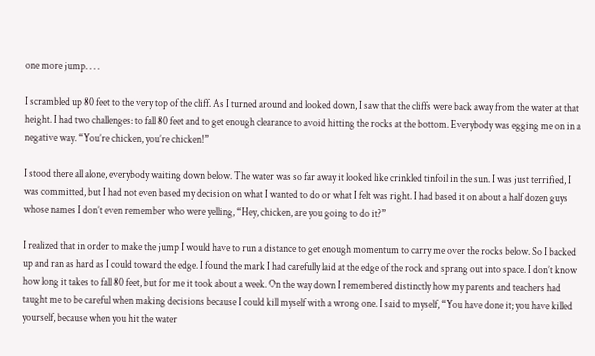one more jump. . . .

I scrambled up 80 feet to the very top of the cliff. As I turned around and looked down, I saw that the cliffs were back away from the water at that height. I had two challenges: to fall 80 feet and to get enough clearance to avoid hitting the rocks at the bottom. Everybody was egging me on in a negative way. “You’re chicken, you’re chicken!”

I stood there all alone, everybody waiting down below. The water was so far away it looked like crinkled tinfoil in the sun. I was just terrified, I was committed, but I had not even based my decision on what I wanted to do or what I felt was right. I had based it on about a half dozen guys whose names I don’t even remember who were yelling, “Hey, chicken, are you going to do it?”

I realized that in order to make the jump I would have to run a distance to get enough momentum to carry me over the rocks below. So I backed up and ran as hard as I could toward the edge. I found the mark I had carefully laid at the edge of the rock and sprang out into space. I don’t know how long it takes to fall 80 feet, but for me it took about a week. On the way down I remembered distinctly how my parents and teachers had taught me to be careful when making decisions because I could kill myself with a wrong one. I said to myself, “You have done it; you have killed yourself, because when you hit the water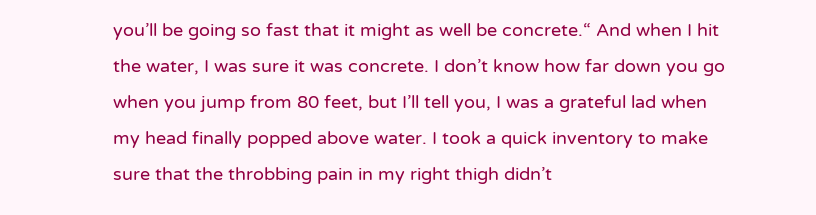you’ll be going so fast that it might as well be concrete.“ And when I hit the water, I was sure it was concrete. I don’t know how far down you go when you jump from 80 feet, but I’ll tell you, I was a grateful lad when my head finally popped above water. I took a quick inventory to make sure that the throbbing pain in my right thigh didn’t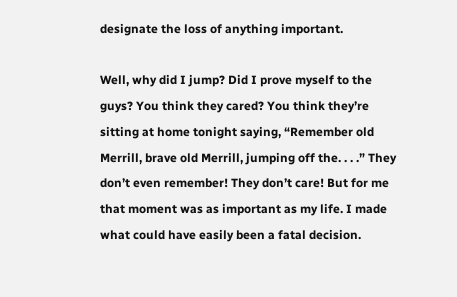designate the loss of anything important.

Well, why did I jump? Did I prove myself to the guys? You think they cared? You think they’re sitting at home tonight saying, “Remember old Merrill, brave old Merrill, jumping off the. . . .” They don’t even remember! They don’t care! But for me that moment was as important as my life. I made what could have easily been a fatal decision.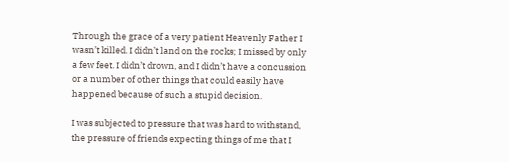Through the grace of a very patient Heavenly Father I wasn’t killed. I didn’t land on the rocks; I missed by only a few feet. I didn’t drown, and I didn’t have a concussion or a number of other things that could easily have happened because of such a stupid decision.

I was subjected to pressure that was hard to withstand, the pressure of friends expecting things of me that I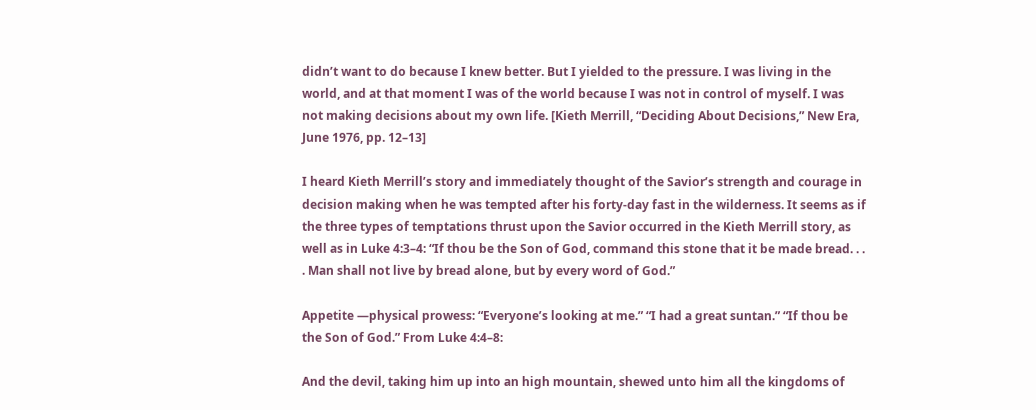didn’t want to do because I knew better. But I yielded to the pressure. I was living in the world, and at that moment I was of the world because I was not in control of myself. I was not making decisions about my own life. [Kieth Merrill, “Deciding About Decisions,” New Era, June 1976, pp. 12–13]

I heard Kieth Merrill’s story and immediately thought of the Savior’s strength and courage in decision making when he was tempted after his forty-day fast in the wilderness. It seems as if the three types of temptations thrust upon the Savior occurred in the Kieth Merrill story, as well as in Luke 4:3–4: “If thou be the Son of God, command this stone that it be made bread. . . . Man shall not live by bread alone, but by every word of God.”

Appetite —physical prowess: “Everyone’s looking at me.” “I had a great suntan.” “If thou be the Son of God.” From Luke 4:4–8:

And the devil, taking him up into an high mountain, shewed unto him all the kingdoms of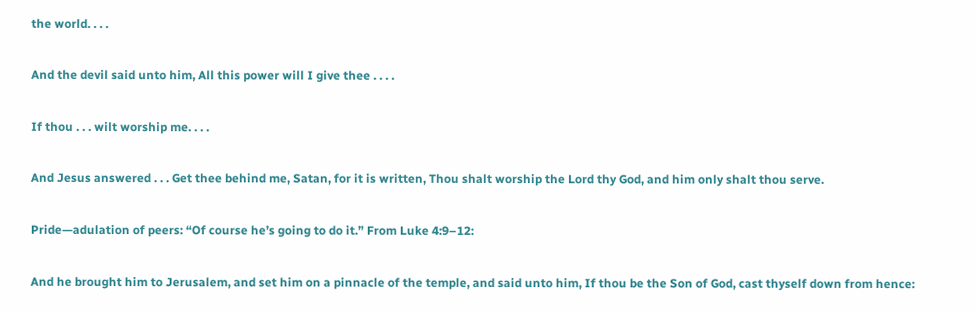the world. . . .

And the devil said unto him, All this power will I give thee . . . .

If thou . . . wilt worship me. . . .

And Jesus answered . . . Get thee behind me, Satan, for it is written, Thou shalt worship the Lord thy God, and him only shalt thou serve.

Pride—adulation of peers: “Of course he’s going to do it.” From Luke 4:9–12:

And he brought him to Jerusalem, and set him on a pinnacle of the temple, and said unto him, If thou be the Son of God, cast thyself down from hence: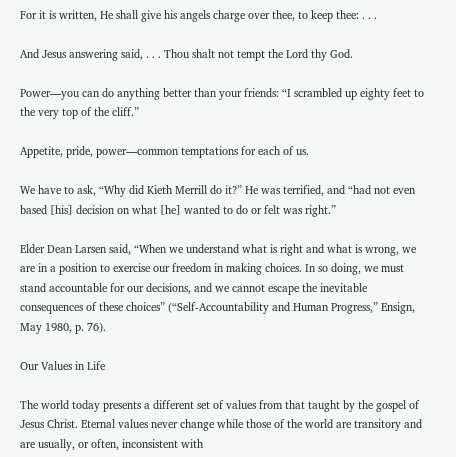For it is written, He shall give his angels charge over thee, to keep thee: . . .

And Jesus answering said, . . . Thou shalt not tempt the Lord thy God.

Power—you can do anything better than your friends: “I scrambled up eighty feet to the very top of the cliff.”

Appetite, pride, power—common temptations for each of us.

We have to ask, “Why did Kieth Merrill do it?” He was terrified, and “had not even based [his] decision on what [he] wanted to do or felt was right.”

Elder Dean Larsen said, “When we understand what is right and what is wrong, we are in a position to exercise our freedom in making choices. In so doing, we must stand accountable for our decisions, and we cannot escape the inevitable consequences of these choices” (“Self-Accountability and Human Progress,” Ensign, May 1980, p. 76).

Our Values in Life

The world today presents a different set of values from that taught by the gospel of Jesus Christ. Eternal values never change while those of the world are transitory and are usually, or often, inconsistent with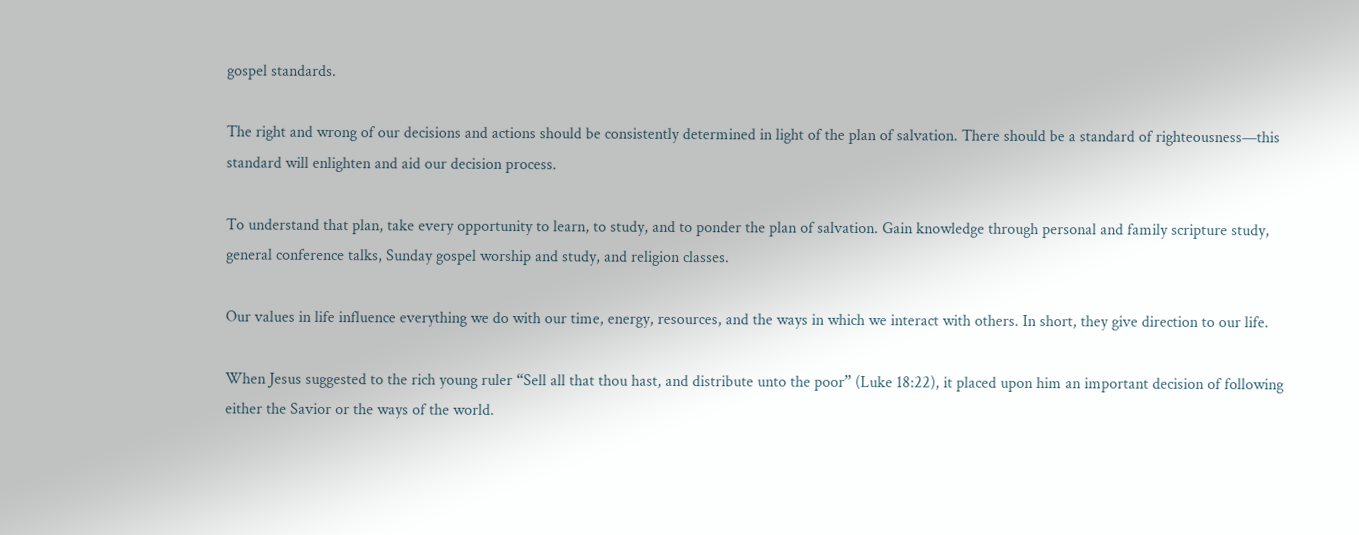gospel standards.

The right and wrong of our decisions and actions should be consistently determined in light of the plan of salvation. There should be a standard of righteousness—this standard will enlighten and aid our decision process.

To understand that plan, take every opportunity to learn, to study, and to ponder the plan of salvation. Gain knowledge through personal and family scripture study, general conference talks, Sunday gospel worship and study, and religion classes.

Our values in life influence everything we do with our time, energy, resources, and the ways in which we interact with others. In short, they give direction to our life.

When Jesus suggested to the rich young ruler “Sell all that thou hast, and distribute unto the poor” (Luke 18:22), it placed upon him an important decision of following either the Savior or the ways of the world.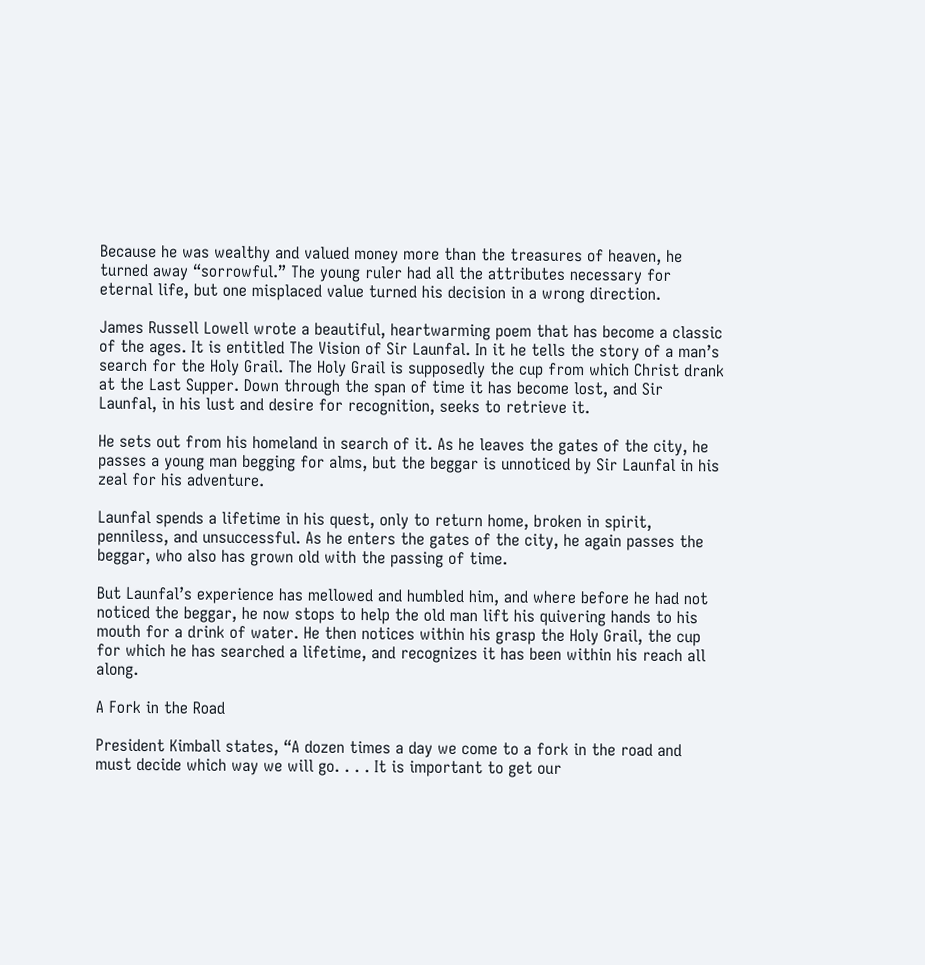Because he was wealthy and valued money more than the treasures of heaven, he turned away “sorrowful.” The young ruler had all the attributes necessary for eternal life, but one misplaced value turned his decision in a wrong direction.

James Russell Lowell wrote a beautiful, heartwarming poem that has become a classic of the ages. It is entitled The Vision of Sir Launfal. In it he tells the story of a man’s search for the Holy Grail. The Holy Grail is supposedly the cup from which Christ drank at the Last Supper. Down through the span of time it has become lost, and Sir Launfal, in his lust and desire for recognition, seeks to retrieve it.

He sets out from his homeland in search of it. As he leaves the gates of the city, he passes a young man begging for alms, but the beggar is unnoticed by Sir Launfal in his zeal for his adventure.

Launfal spends a lifetime in his quest, only to return home, broken in spirit, penniless, and unsuccessful. As he enters the gates of the city, he again passes the beggar, who also has grown old with the passing of time.

But Launfal’s experience has mellowed and humbled him, and where before he had not noticed the beggar, he now stops to help the old man lift his quivering hands to his mouth for a drink of water. He then notices within his grasp the Holy Grail, the cup for which he has searched a lifetime, and recognizes it has been within his reach all along.

A Fork in the Road

President Kimball states, “A dozen times a day we come to a fork in the road and must decide which way we will go. . . . It is important to get our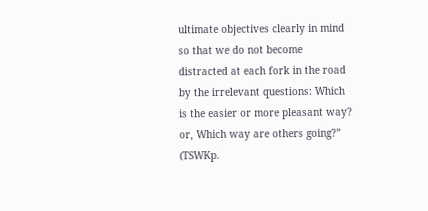ultimate objectives clearly in mind so that we do not become distracted at each fork in the road by the irrelevant questions: Which is the easier or more pleasant way? or, Which way are others going?” (TSWKp.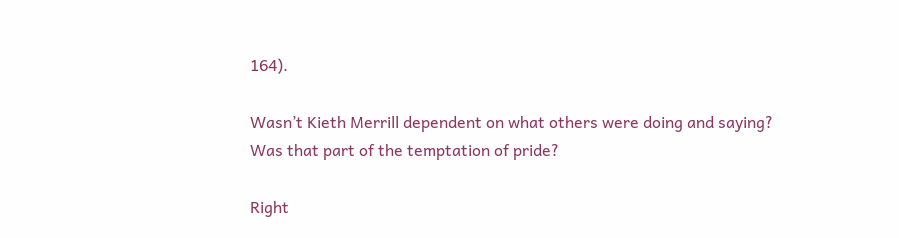164).

Wasn’t Kieth Merrill dependent on what others were doing and saying? Was that part of the temptation of pride?

Right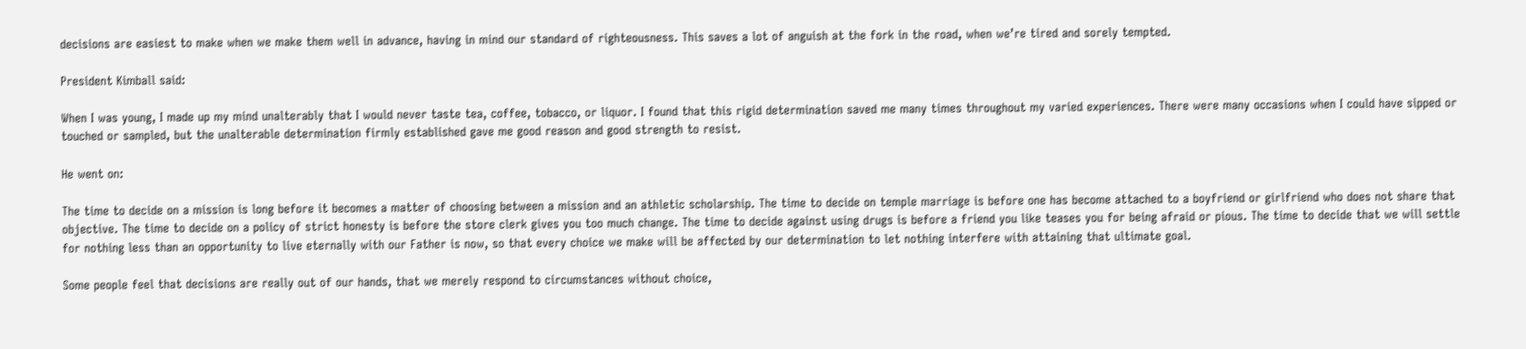decisions are easiest to make when we make them well in advance, having in mind our standard of righteousness. This saves a lot of anguish at the fork in the road, when we’re tired and sorely tempted.

President Kimball said:

When I was young, I made up my mind unalterably that I would never taste tea, coffee, tobacco, or liquor. I found that this rigid determination saved me many times throughout my varied experiences. There were many occasions when I could have sipped or touched or sampled, but the unalterable determination firmly established gave me good reason and good strength to resist.

He went on:

The time to decide on a mission is long before it becomes a matter of choosing between a mission and an athletic scholarship. The time to decide on temple marriage is before one has become attached to a boyfriend or girlfriend who does not share that objective. The time to decide on a policy of strict honesty is before the store clerk gives you too much change. The time to decide against using drugs is before a friend you like teases you for being afraid or pious. The time to decide that we will settle for nothing less than an opportunity to live eternally with our Father is now, so that every choice we make will be affected by our determination to let nothing interfere with attaining that ultimate goal.

Some people feel that decisions are really out of our hands, that we merely respond to circumstances without choice,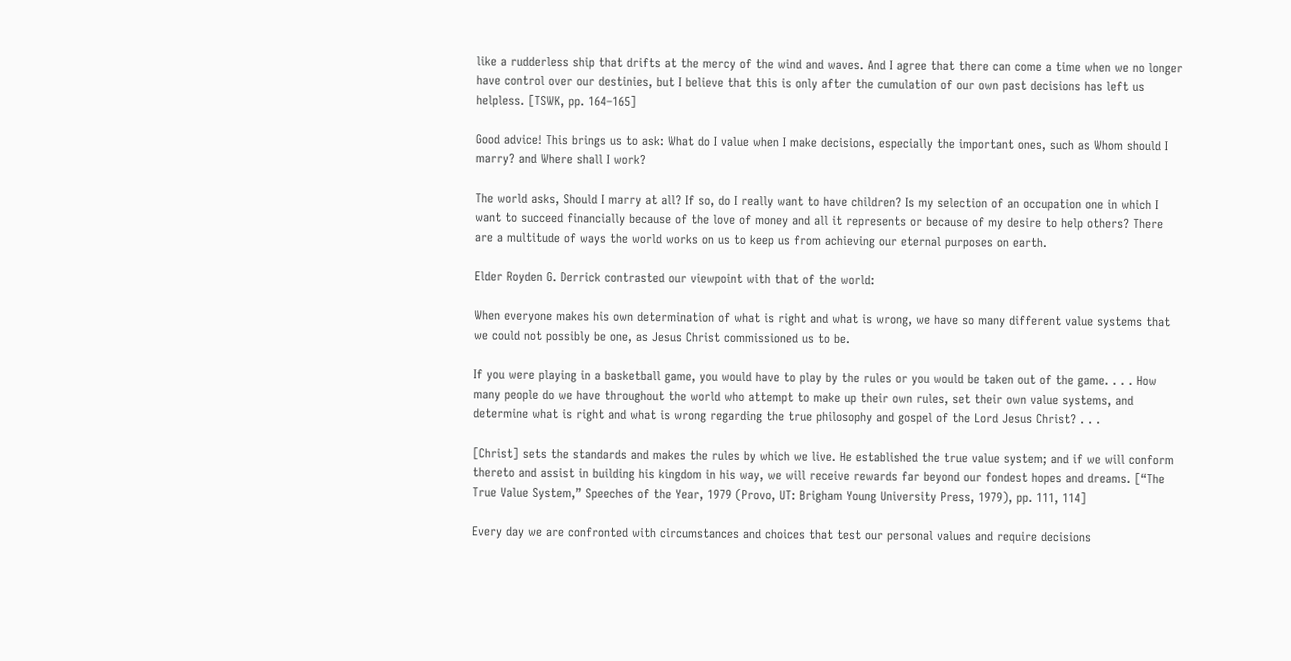like a rudderless ship that drifts at the mercy of the wind and waves. And I agree that there can come a time when we no longer have control over our destinies, but I believe that this is only after the cumulation of our own past decisions has left us helpless. [TSWK, pp. 164–165]

Good advice! This brings us to ask: What do I value when I make decisions, especially the important ones, such as Whom should I marry? and Where shall I work?

The world asks, Should I marry at all? If so, do I really want to have children? Is my selection of an occupation one in which I want to succeed financially because of the love of money and all it represents or because of my desire to help others? There are a multitude of ways the world works on us to keep us from achieving our eternal purposes on earth.

Elder Royden G. Derrick contrasted our viewpoint with that of the world:

When everyone makes his own determination of what is right and what is wrong, we have so many different value systems that we could not possibly be one, as Jesus Christ commissioned us to be.

If you were playing in a basketball game, you would have to play by the rules or you would be taken out of the game. . . . How many people do we have throughout the world who attempt to make up their own rules, set their own value systems, and determine what is right and what is wrong regarding the true philosophy and gospel of the Lord Jesus Christ? . . .

[Christ] sets the standards and makes the rules by which we live. He established the true value system; and if we will conform thereto and assist in building his kingdom in his way, we will receive rewards far beyond our fondest hopes and dreams. [“The True Value System,” Speeches of the Year, 1979 (Provo, UT: Brigham Young University Press, 1979), pp. 111, 114]

Every day we are confronted with circumstances and choices that test our personal values and require decisions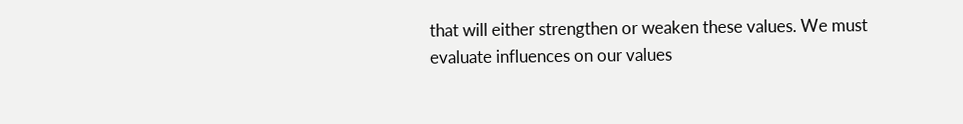that will either strengthen or weaken these values. We must evaluate influences on our values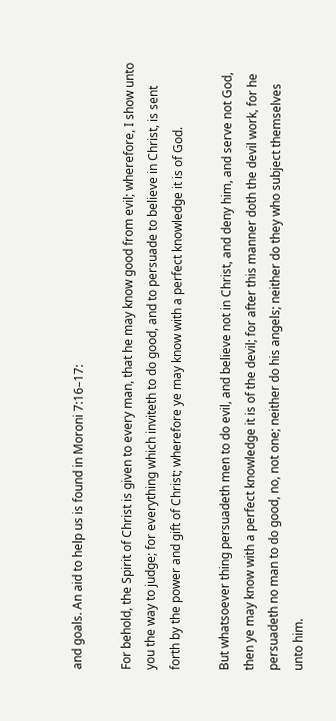and goals. An aid to help us is found in Moroni 7:16–17:

For behold, the Spirit of Christ is given to every man, that he may know good from evil; wherefore, I show unto you the way to judge; for everything which inviteth to do good, and to persuade to believe in Christ, is sent forth by the power and gift of Christ; wherefore ye may know with a perfect knowledge it is of God.

But whatsoever thing persuadeth men to do evil, and believe not in Christ, and deny him, and serve not God, then ye may know with a perfect knowledge it is of the devil; for after this manner doth the devil work, for he persuadeth no man to do good, no, not one; neither do his angels; neither do they who subject themselves unto him.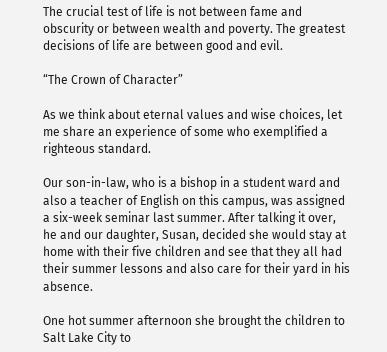The crucial test of life is not between fame and obscurity or between wealth and poverty. The greatest decisions of life are between good and evil.

“The Crown of Character”

As we think about eternal values and wise choices, let me share an experience of some who exemplified a righteous standard.

Our son-in-law, who is a bishop in a student ward and also a teacher of English on this campus, was assigned a six-week seminar last summer. After talking it over, he and our daughter, Susan, decided she would stay at home with their five children and see that they all had their summer lessons and also care for their yard in his absence.

One hot summer afternoon she brought the children to Salt Lake City to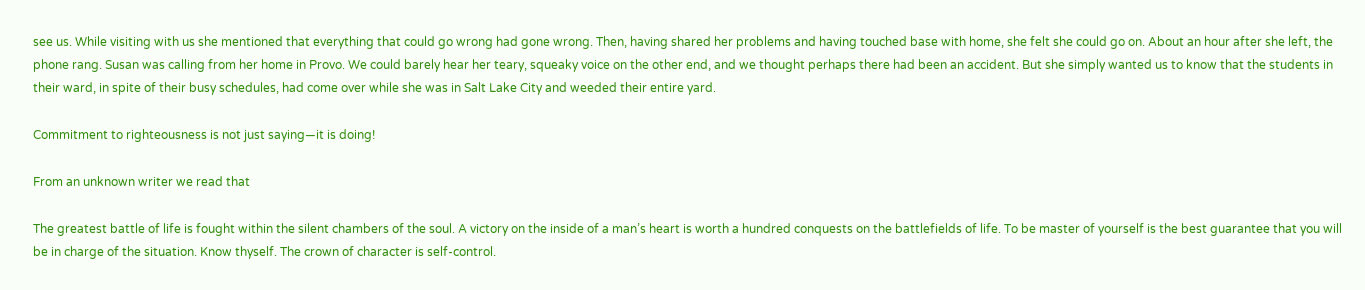see us. While visiting with us she mentioned that everything that could go wrong had gone wrong. Then, having shared her problems and having touched base with home, she felt she could go on. About an hour after she left, the phone rang. Susan was calling from her home in Provo. We could barely hear her teary, squeaky voice on the other end, and we thought perhaps there had been an accident. But she simply wanted us to know that the students in their ward, in spite of their busy schedules, had come over while she was in Salt Lake City and weeded their entire yard.

Commitment to righteousness is not just saying—it is doing!

From an unknown writer we read that

The greatest battle of life is fought within the silent chambers of the soul. A victory on the inside of a man’s heart is worth a hundred conquests on the battlefields of life. To be master of yourself is the best guarantee that you will be in charge of the situation. Know thyself. The crown of character is self-control.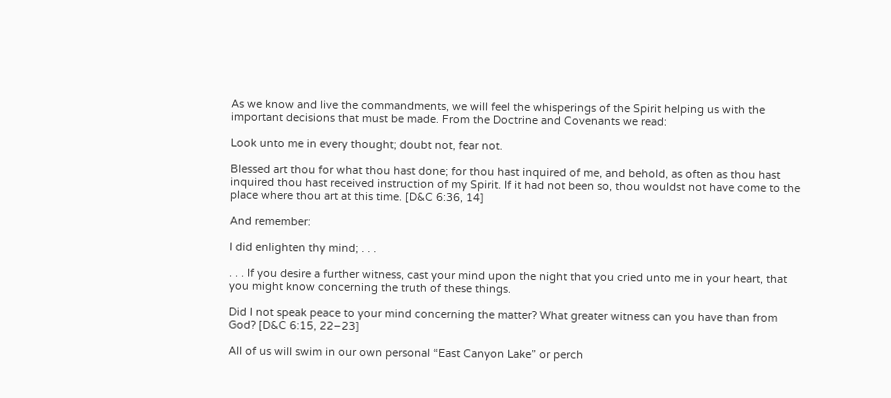As we know and live the commandments, we will feel the whisperings of the Spirit helping us with the important decisions that must be made. From the Doctrine and Covenants we read:

Look unto me in every thought; doubt not, fear not.

Blessed art thou for what thou hast done; for thou hast inquired of me, and behold, as often as thou hast inquired thou hast received instruction of my Spirit. If it had not been so, thou wouldst not have come to the place where thou art at this time. [D&C 6:36, 14]

And remember:

I did enlighten thy mind; . . .

. . . If you desire a further witness, cast your mind upon the night that you cried unto me in your heart, that you might know concerning the truth of these things.

Did I not speak peace to your mind concerning the matter? What greater witness can you have than from God? [D&C 6:15, 22–23]

All of us will swim in our own personal “East Canyon Lake” or perch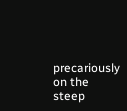precariously on the steep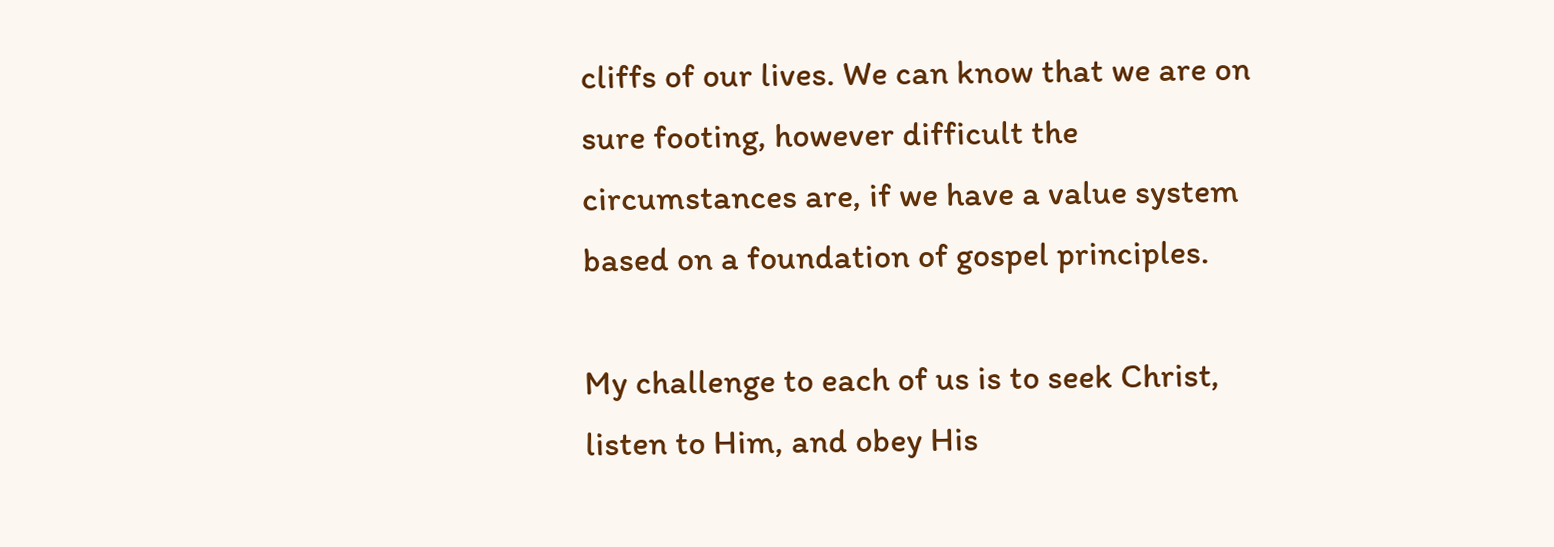cliffs of our lives. We can know that we are on sure footing, however difficult the circumstances are, if we have a value system based on a foundation of gospel principles.

My challenge to each of us is to seek Christ, listen to Him, and obey His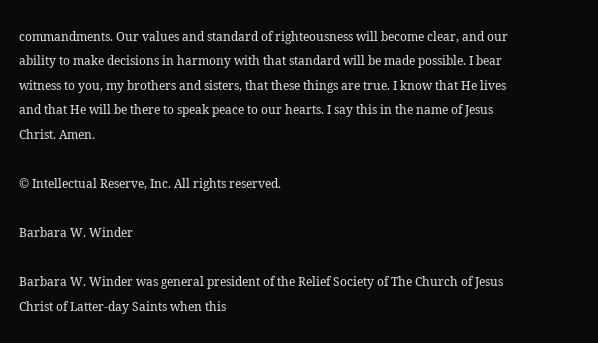commandments. Our values and standard of righteousness will become clear, and our ability to make decisions in harmony with that standard will be made possible. I bear witness to you, my brothers and sisters, that these things are true. I know that He lives and that He will be there to speak peace to our hearts. I say this in the name of Jesus Christ. Amen.

© Intellectual Reserve, Inc. All rights reserved.

Barbara W. Winder

Barbara W. Winder was general president of the Relief Society of The Church of Jesus Christ of Latter-day Saints when this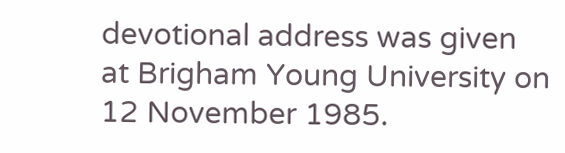devotional address was given at Brigham Young University on 12 November 1985.